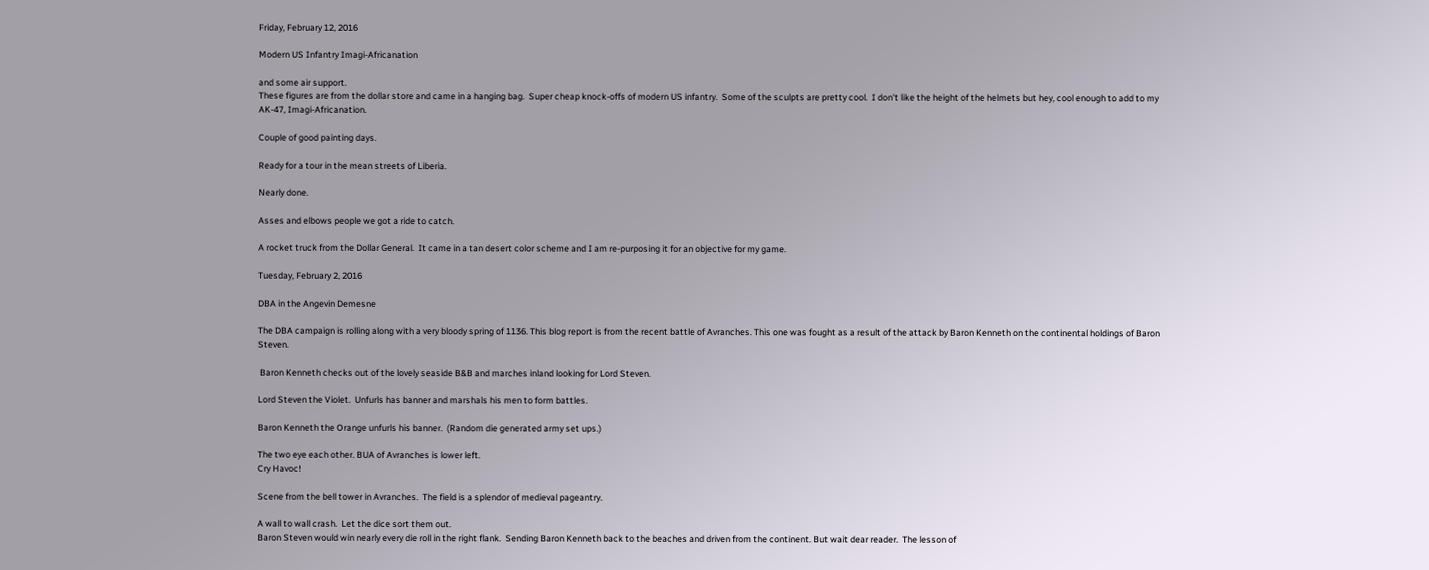Friday, February 12, 2016

Modern US Infantry Imagi-Africanation

and some air support.
These figures are from the dollar store and came in a hanging bag.  Super cheap knock-offs of modern US infantry.  Some of the sculpts are pretty cool.  I don't like the height of the helmets but hey, cool enough to add to my AK-47, Imagi-Africanation.

Couple of good painting days.

Ready for a tour in the mean streets of Liberia.

Nearly done.

Asses and elbows people we got a ride to catch.

A rocket truck from the Dollar General.  It came in a tan desert color scheme and I am re-purposing it for an objective for my game.

Tuesday, February 2, 2016

DBA in the Angevin Demesne

The DBA campaign is rolling along with a very bloody spring of 1136. This blog report is from the recent battle of Avranches. This one was fought as a result of the attack by Baron Kenneth on the continental holdings of Baron Steven.

 Baron Kenneth checks out of the lovely seaside B&B and marches inland looking for Lord Steven.

Lord Steven the Violet.  Unfurls has banner and marshals his men to form battles.

Baron Kenneth the Orange unfurls his banner.  (Random die generated army set ups.)

The two eye each other. BUA of Avranches is lower left.
Cry Havoc!

Scene from the bell tower in Avranches.  The field is a splendor of medieval pageantry.

A wall to wall crash.  Let the dice sort them out.
Baron Steven would win nearly every die roll in the right flank.  Sending Baron Kenneth back to the beaches and driven from the continent. But wait dear reader.  The lesson of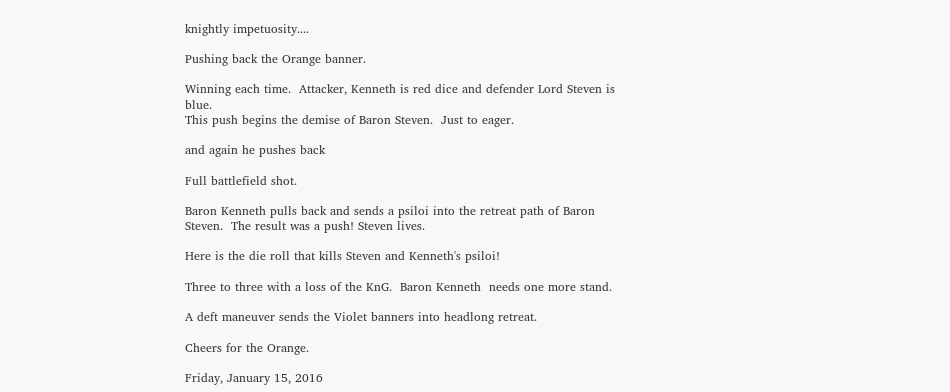knightly impetuosity....

Pushing back the Orange banner.

Winning each time.  Attacker, Kenneth is red dice and defender Lord Steven is blue.
This push begins the demise of Baron Steven.  Just to eager.

and again he pushes back

Full battlefield shot.

Baron Kenneth pulls back and sends a psiloi into the retreat path of Baron Steven.  The result was a push! Steven lives.

Here is the die roll that kills Steven and Kenneth's psiloi!

Three to three with a loss of the KnG.  Baron Kenneth  needs one more stand.

A deft maneuver sends the Violet banners into headlong retreat.

Cheers for the Orange.

Friday, January 15, 2016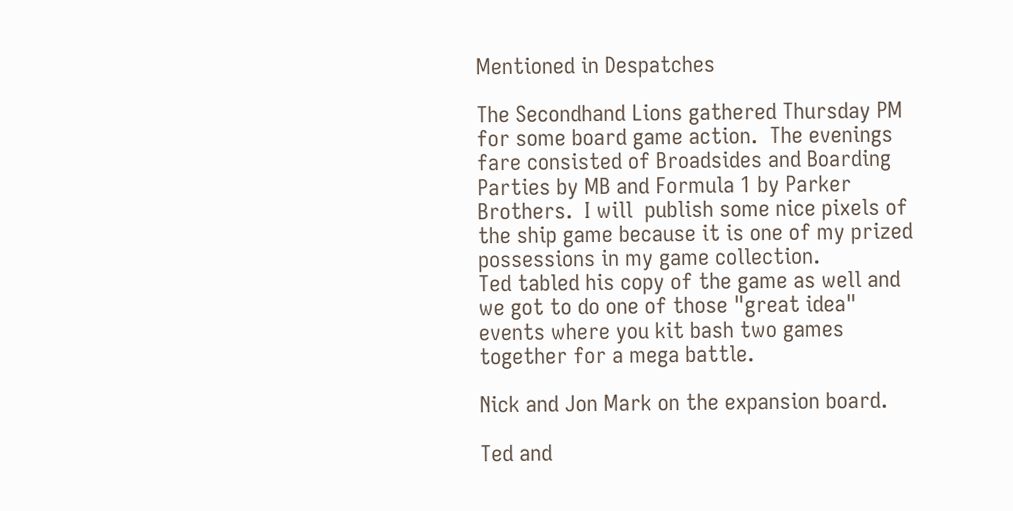Mentioned in Despatches

The Secondhand Lions gathered Thursday PM for some board game action.  The evenings fare consisted of Broadsides and Boarding Parties by MB and Formula 1 by Parker Brothers.  I will  publish some nice pixels of the ship game because it is one of my prized possessions in my game collection.
Ted tabled his copy of the game as well and we got to do one of those "great idea" events where you kit bash two games together for a mega battle.

Nick and Jon Mark on the expansion board.

Ted and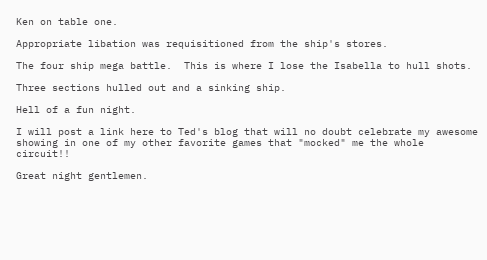Ken on table one.

Appropriate libation was requisitioned from the ship's stores.

The four ship mega battle.  This is where I lose the Isabella to hull shots.

Three sections hulled out and a sinking ship.

Hell of a fun night.

I will post a link here to Ted's blog that will no doubt celebrate my awesome showing in one of my other favorite games that "mocked" me the whole circuit!!

Great night gentlemen.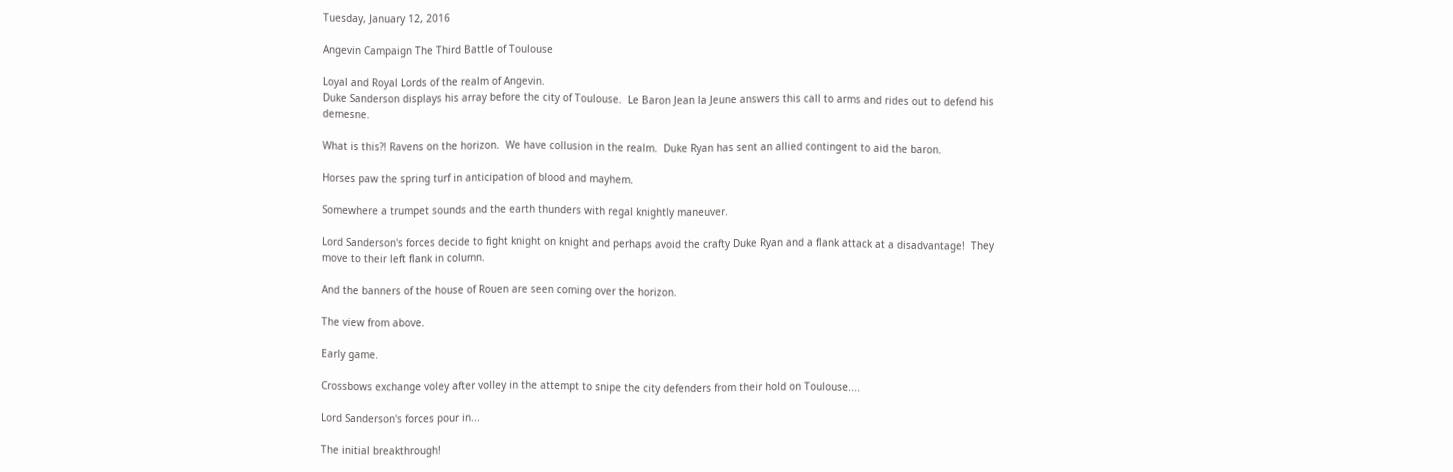Tuesday, January 12, 2016

Angevin Campaign The Third Battle of Toulouse

Loyal and Royal Lords of the realm of Angevin.
Duke Sanderson displays his array before the city of Toulouse.  Le Baron Jean la Jeune answers this call to arms and rides out to defend his demesne.

What is this?! Ravens on the horizon.  We have collusion in the realm.  Duke Ryan has sent an allied contingent to aid the baron.

Horses paw the spring turf in anticipation of blood and mayhem.

Somewhere a trumpet sounds and the earth thunders with regal knightly maneuver.

Lord Sanderson's forces decide to fight knight on knight and perhaps avoid the crafty Duke Ryan and a flank attack at a disadvantage!  They move to their left flank in column.

And the banners of the house of Rouen are seen coming over the horizon.

The view from above.

Early game.

Crossbows exchange voley after volley in the attempt to snipe the city defenders from their hold on Toulouse....

Lord Sanderson's forces pour in...

The initial breakthrough!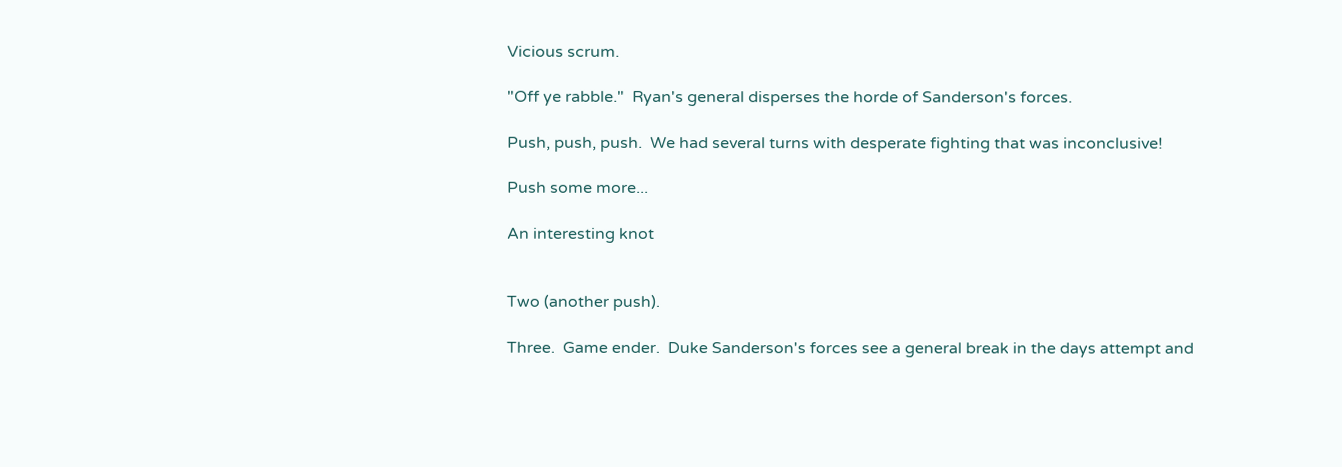Vicious scrum.

"Off ye rabble."  Ryan's general disperses the horde of Sanderson's forces.

Push, push, push.  We had several turns with desperate fighting that was inconclusive!

Push some more...

An interesting knot


Two (another push).

Three.  Game ender.  Duke Sanderson's forces see a general break in the days attempt and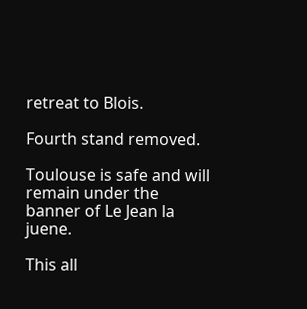retreat to Blois.

Fourth stand removed.

Toulouse is safe and will remain under the banner of Le Jean la juene.

This all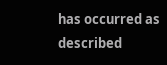has occurred as described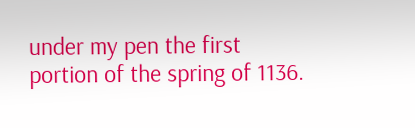under my pen the first portion of the spring of 1136.